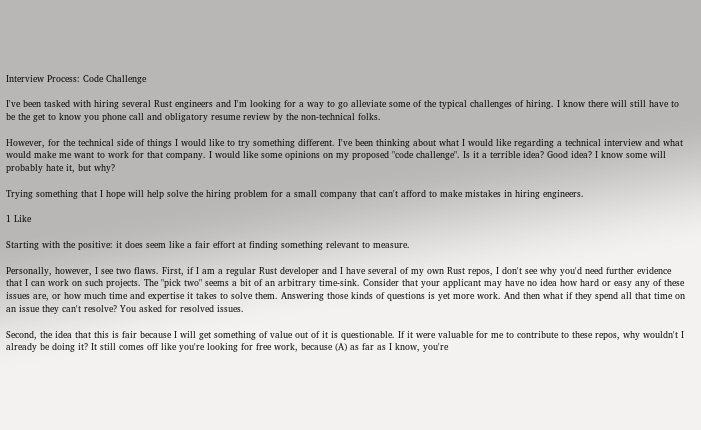Interview Process: Code Challenge

I've been tasked with hiring several Rust engineers and I'm looking for a way to go alleviate some of the typical challenges of hiring. I know there will still have to be the get to know you phone call and obligatory resume review by the non-technical folks.

However, for the technical side of things I would like to try something different. I've been thinking about what I would like regarding a technical interview and what would make me want to work for that company. I would like some opinions on my proposed "code challenge". Is it a terrible idea? Good idea? I know some will probably hate it, but why?

Trying something that I hope will help solve the hiring problem for a small company that can't afford to make mistakes in hiring engineers.

1 Like

Starting with the positive: it does seem like a fair effort at finding something relevant to measure.

Personally, however, I see two flaws. First, if I am a regular Rust developer and I have several of my own Rust repos, I don't see why you'd need further evidence that I can work on such projects. The "pick two" seems a bit of an arbitrary time-sink. Consider that your applicant may have no idea how hard or easy any of these issues are, or how much time and expertise it takes to solve them. Answering those kinds of questions is yet more work. And then what if they spend all that time on an issue they can't resolve? You asked for resolved issues.

Second, the idea that this is fair because I will get something of value out of it is questionable. If it were valuable for me to contribute to these repos, why wouldn't I already be doing it? It still comes off like you're looking for free work, because (A) as far as I know, you're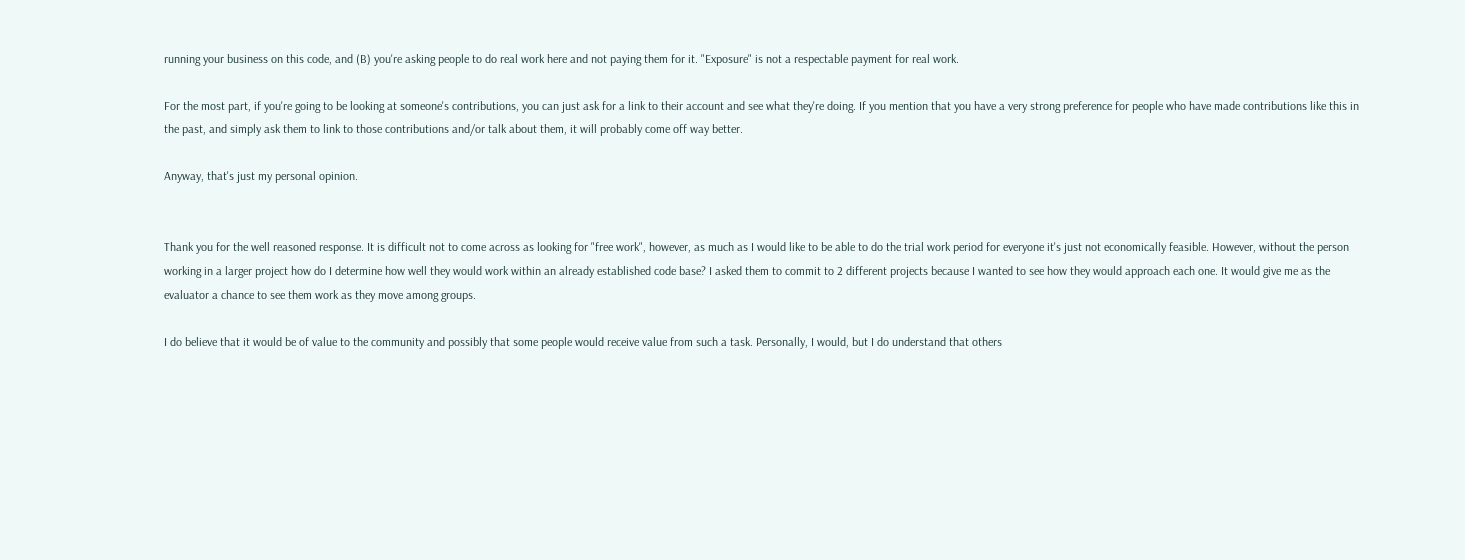running your business on this code, and (B) you're asking people to do real work here and not paying them for it. "Exposure" is not a respectable payment for real work.

For the most part, if you're going to be looking at someone's contributions, you can just ask for a link to their account and see what they're doing. If you mention that you have a very strong preference for people who have made contributions like this in the past, and simply ask them to link to those contributions and/or talk about them, it will probably come off way better.

Anyway, that's just my personal opinion.


Thank you for the well reasoned response. It is difficult not to come across as looking for "free work", however, as much as I would like to be able to do the trial work period for everyone it's just not economically feasible. However, without the person working in a larger project how do I determine how well they would work within an already established code base? I asked them to commit to 2 different projects because I wanted to see how they would approach each one. It would give me as the evaluator a chance to see them work as they move among groups.

I do believe that it would be of value to the community and possibly that some people would receive value from such a task. Personally, I would, but I do understand that others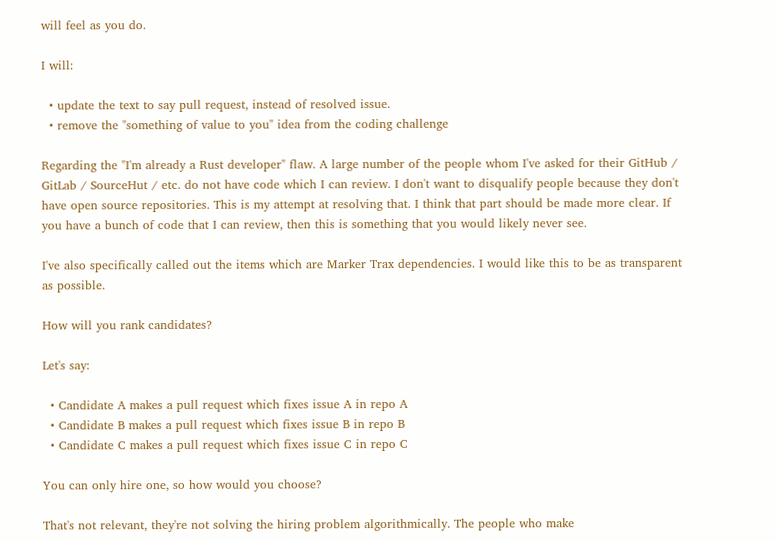will feel as you do.

I will:

  • update the text to say pull request, instead of resolved issue.
  • remove the "something of value to you" idea from the coding challenge

Regarding the "I'm already a Rust developer" flaw. A large number of the people whom I've asked for their GitHub / GitLab / SourceHut / etc. do not have code which I can review. I don't want to disqualify people because they don't have open source repositories. This is my attempt at resolving that. I think that part should be made more clear. If you have a bunch of code that I can review, then this is something that you would likely never see.

I've also specifically called out the items which are Marker Trax dependencies. I would like this to be as transparent as possible.

How will you rank candidates?

Let's say:

  • Candidate A makes a pull request which fixes issue A in repo A
  • Candidate B makes a pull request which fixes issue B in repo B
  • Candidate C makes a pull request which fixes issue C in repo C

You can only hire one, so how would you choose?

That's not relevant, they're not solving the hiring problem algorithmically. The people who make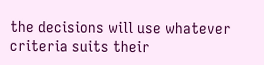the decisions will use whatever criteria suits their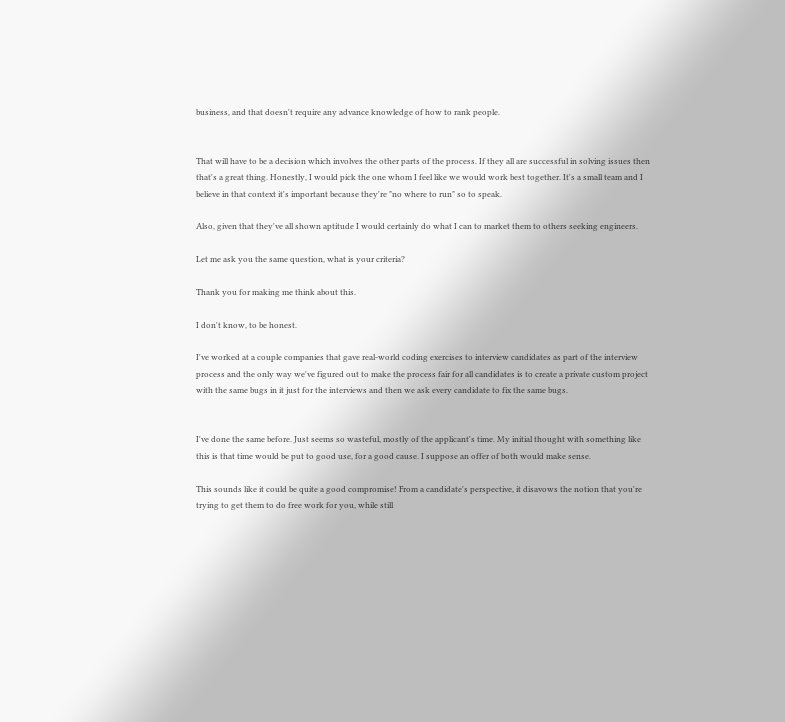business, and that doesn't require any advance knowledge of how to rank people.


That will have to be a decision which involves the other parts of the process. If they all are successful in solving issues then that's a great thing. Honestly, I would pick the one whom I feel like we would work best together. It's a small team and I believe in that context it's important because they're "no where to run" so to speak.

Also, given that they've all shown aptitude I would certainly do what I can to market them to others seeking engineers.

Let me ask you the same question, what is your criteria?

Thank you for making me think about this.

I don't know, to be honest.

I've worked at a couple companies that gave real-world coding exercises to interview candidates as part of the interview process and the only way we've figured out to make the process fair for all candidates is to create a private custom project with the same bugs in it just for the interviews and then we ask every candidate to fix the same bugs.


I've done the same before. Just seems so wasteful, mostly of the applicant's time. My initial thought with something like this is that time would be put to good use, for a good cause. I suppose an offer of both would make sense.

This sounds like it could be quite a good compromise! From a candidate's perspective, it disavows the notion that you're trying to get them to do free work for you, while still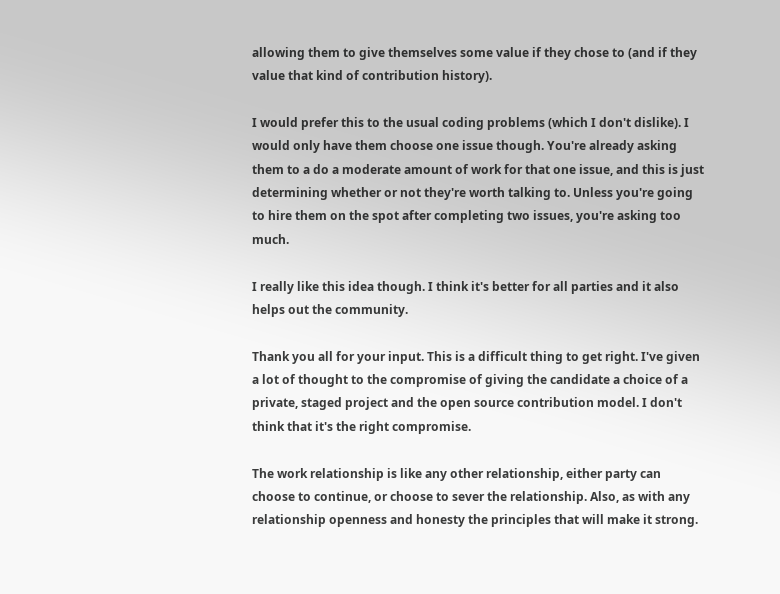allowing them to give themselves some value if they chose to (and if they value that kind of contribution history).

I would prefer this to the usual coding problems (which I don't dislike). I would only have them choose one issue though. You're already asking them to a do a moderate amount of work for that one issue, and this is just determining whether or not they're worth talking to. Unless you're going to hire them on the spot after completing two issues, you're asking too much.

I really like this idea though. I think it's better for all parties and it also helps out the community.

Thank you all for your input. This is a difficult thing to get right. I've given a lot of thought to the compromise of giving the candidate a choice of a private, staged project and the open source contribution model. I don't think that it's the right compromise.

The work relationship is like any other relationship, either party can choose to continue, or choose to sever the relationship. Also, as with any relationship openness and honesty the principles that will make it strong.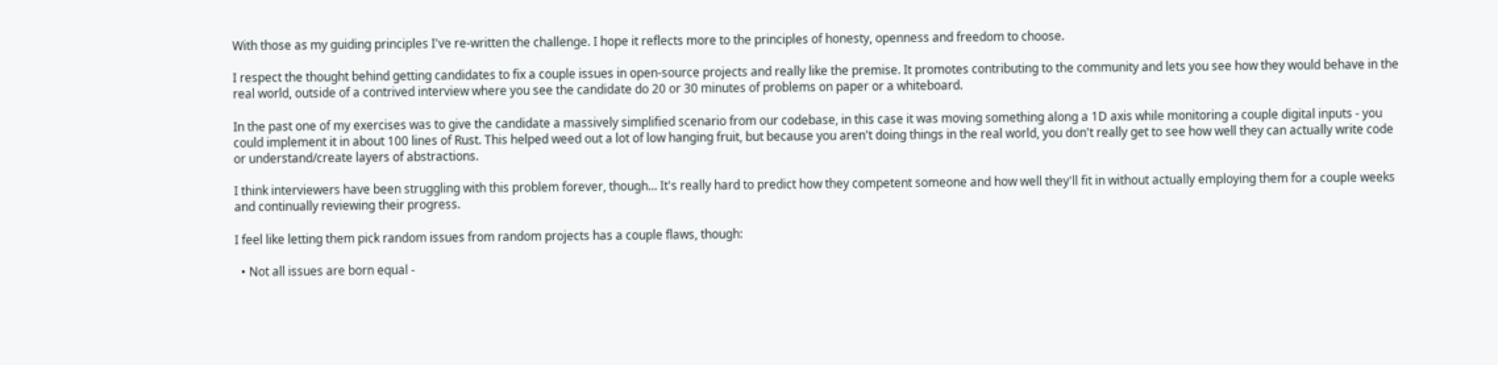With those as my guiding principles I've re-written the challenge. I hope it reflects more to the principles of honesty, openness and freedom to choose.

I respect the thought behind getting candidates to fix a couple issues in open-source projects and really like the premise. It promotes contributing to the community and lets you see how they would behave in the real world, outside of a contrived interview where you see the candidate do 20 or 30 minutes of problems on paper or a whiteboard.

In the past one of my exercises was to give the candidate a massively simplified scenario from our codebase, in this case it was moving something along a 1D axis while monitoring a couple digital inputs - you could implement it in about 100 lines of Rust. This helped weed out a lot of low hanging fruit, but because you aren't doing things in the real world, you don't really get to see how well they can actually write code or understand/create layers of abstractions.

I think interviewers have been struggling with this problem forever, though... It's really hard to predict how they competent someone and how well they'll fit in without actually employing them for a couple weeks and continually reviewing their progress.

I feel like letting them pick random issues from random projects has a couple flaws, though:

  • Not all issues are born equal -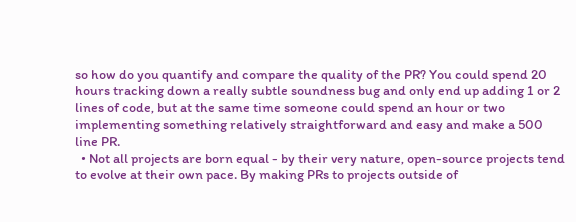so how do you quantify and compare the quality of the PR? You could spend 20 hours tracking down a really subtle soundness bug and only end up adding 1 or 2 lines of code, but at the same time someone could spend an hour or two implementing something relatively straightforward and easy and make a 500 line PR.
  • Not all projects are born equal - by their very nature, open-source projects tend to evolve at their own pace. By making PRs to projects outside of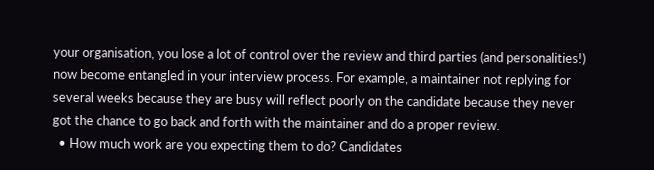your organisation, you lose a lot of control over the review and third parties (and personalities!) now become entangled in your interview process. For example, a maintainer not replying for several weeks because they are busy will reflect poorly on the candidate because they never got the chance to go back and forth with the maintainer and do a proper review.
  • How much work are you expecting them to do? Candidates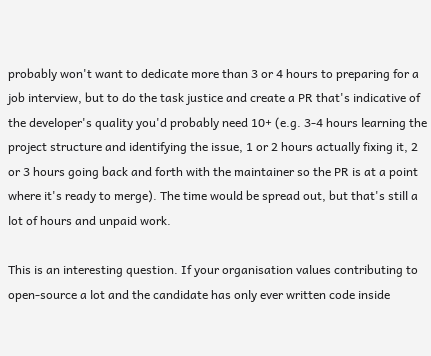probably won't want to dedicate more than 3 or 4 hours to preparing for a job interview, but to do the task justice and create a PR that's indicative of the developer's quality you'd probably need 10+ (e.g. 3-4 hours learning the project structure and identifying the issue, 1 or 2 hours actually fixing it, 2 or 3 hours going back and forth with the maintainer so the PR is at a point where it's ready to merge). The time would be spread out, but that's still a lot of hours and unpaid work.

This is an interesting question. If your organisation values contributing to open-source a lot and the candidate has only ever written code inside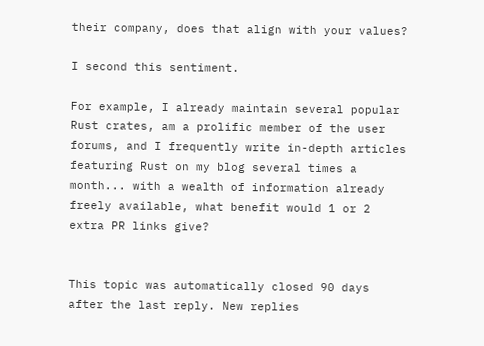their company, does that align with your values?

I second this sentiment.

For example, I already maintain several popular Rust crates, am a prolific member of the user forums, and I frequently write in-depth articles featuring Rust on my blog several times a month... with a wealth of information already freely available, what benefit would 1 or 2 extra PR links give?


This topic was automatically closed 90 days after the last reply. New replies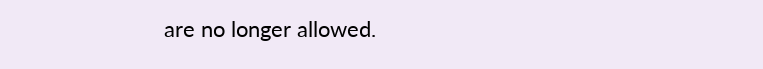are no longer allowed.